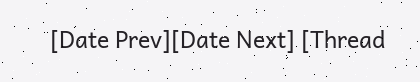[Date Prev][Date Next] [Thread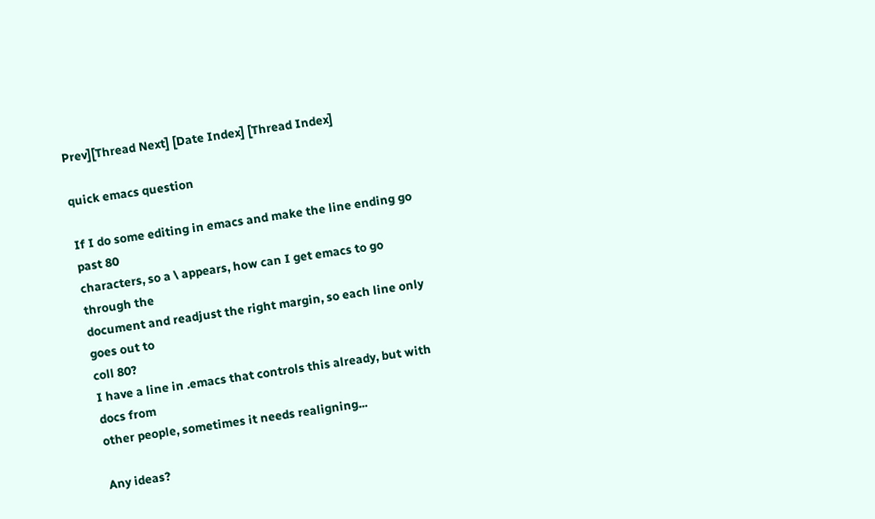Prev][Thread Next] [Date Index] [Thread Index]

quick emacs question

If I do some editing in emacs and make the line ending go past 80
characters, so a \ appears, how can I get emacs to go through the
document and readjust the right margin, so each line only goes out to
coll 80?
I have a line in .emacs that controls this already, but with docs from
other people, sometimes it needs realigning...

Any ideas?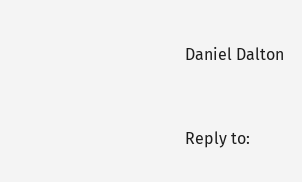Daniel Dalton


Reply to: